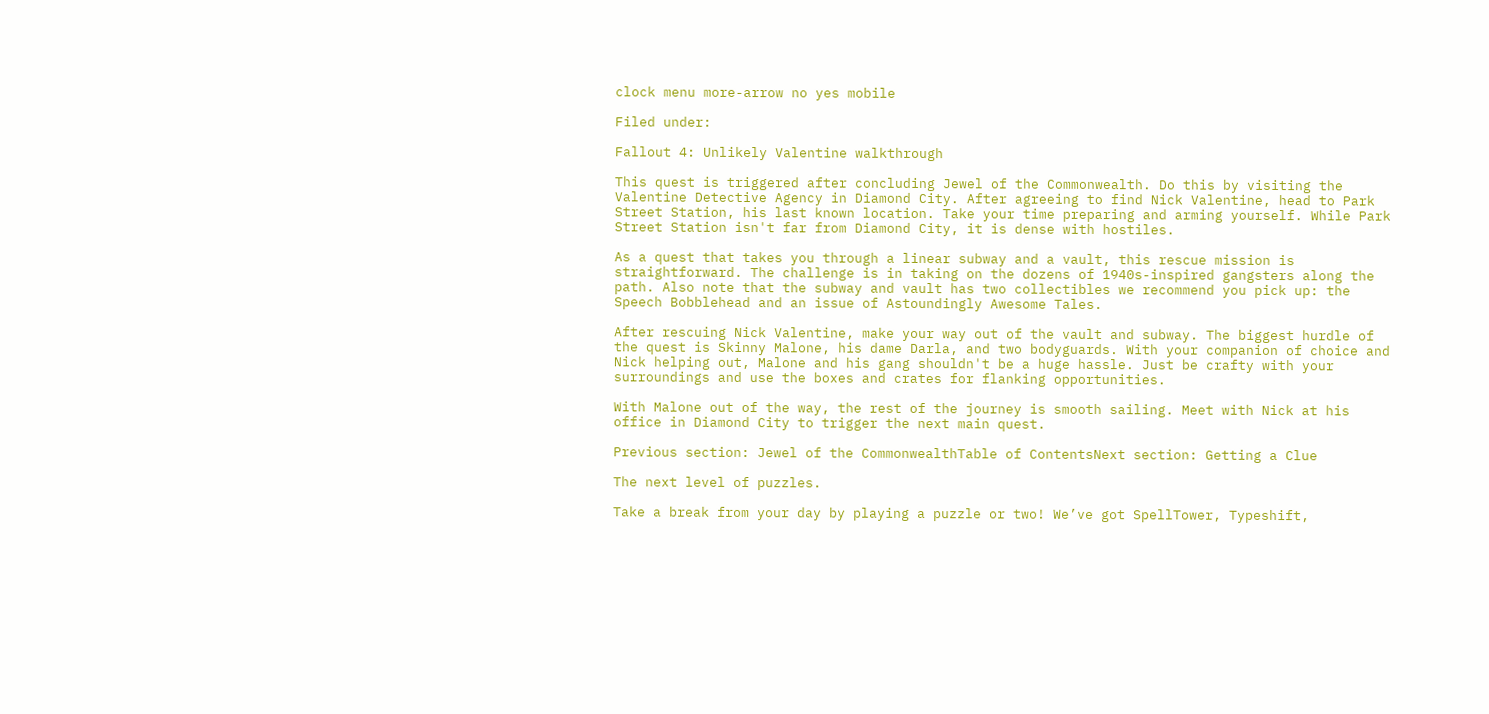clock menu more-arrow no yes mobile

Filed under:

Fallout 4: Unlikely Valentine walkthrough

This quest is triggered after concluding Jewel of the Commonwealth. Do this by visiting the Valentine Detective Agency in Diamond City. After agreeing to find Nick Valentine, head to Park Street Station, his last known location. Take your time preparing and arming yourself. While Park Street Station isn't far from Diamond City, it is dense with hostiles.

As a quest that takes you through a linear subway and a vault, this rescue mission is straightforward. The challenge is in taking on the dozens of 1940s-inspired gangsters along the path. Also note that the subway and vault has two collectibles we recommend you pick up: the Speech Bobblehead and an issue of Astoundingly Awesome Tales.

After rescuing Nick Valentine, make your way out of the vault and subway. The biggest hurdle of the quest is Skinny Malone, his dame Darla, and two bodyguards. With your companion of choice and Nick helping out, Malone and his gang shouldn't be a huge hassle. Just be crafty with your surroundings and use the boxes and crates for flanking opportunities.

With Malone out of the way, the rest of the journey is smooth sailing. Meet with Nick at his office in Diamond City to trigger the next main quest.

Previous section: Jewel of the CommonwealthTable of ContentsNext section: Getting a Clue

The next level of puzzles.

Take a break from your day by playing a puzzle or two! We’ve got SpellTower, Typeshift,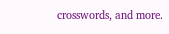crosswords, and more.